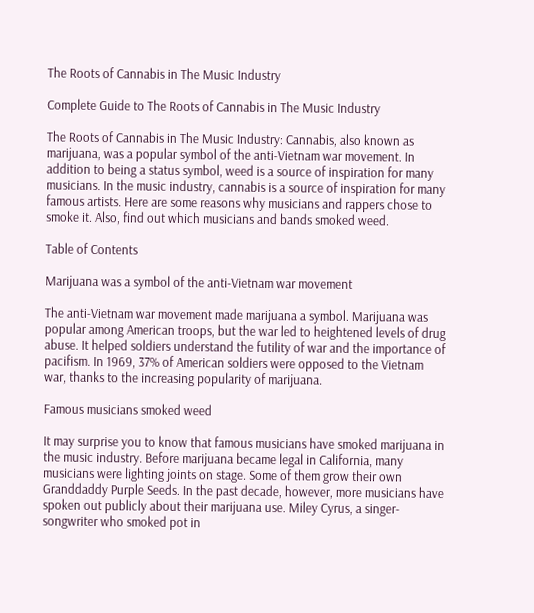The Roots of Cannabis in The Music Industry

Complete Guide to The Roots of Cannabis in The Music Industry

The Roots of Cannabis in The Music Industry: Cannabis, also known as marijuana, was a popular symbol of the anti-Vietnam war movement. In addition to being a status symbol, weed is a source of inspiration for many musicians. In the music industry, cannabis is a source of inspiration for many famous artists. Here are some reasons why musicians and rappers chose to smoke it. Also, find out which musicians and bands smoked weed.

Table of Contents

Marijuana was a symbol of the anti-Vietnam war movement

The anti-Vietnam war movement made marijuana a symbol. Marijuana was popular among American troops, but the war led to heightened levels of drug abuse. It helped soldiers understand the futility of war and the importance of pacifism. In 1969, 37% of American soldiers were opposed to the Vietnam war, thanks to the increasing popularity of marijuana.

Famous musicians smoked weed

It may surprise you to know that famous musicians have smoked marijuana in the music industry. Before marijuana became legal in California, many musicians were lighting joints on stage. Some of them grow their own Granddaddy Purple Seeds. In the past decade, however, more musicians have spoken out publicly about their marijuana use. Miley Cyrus, a singer-songwriter who smoked pot in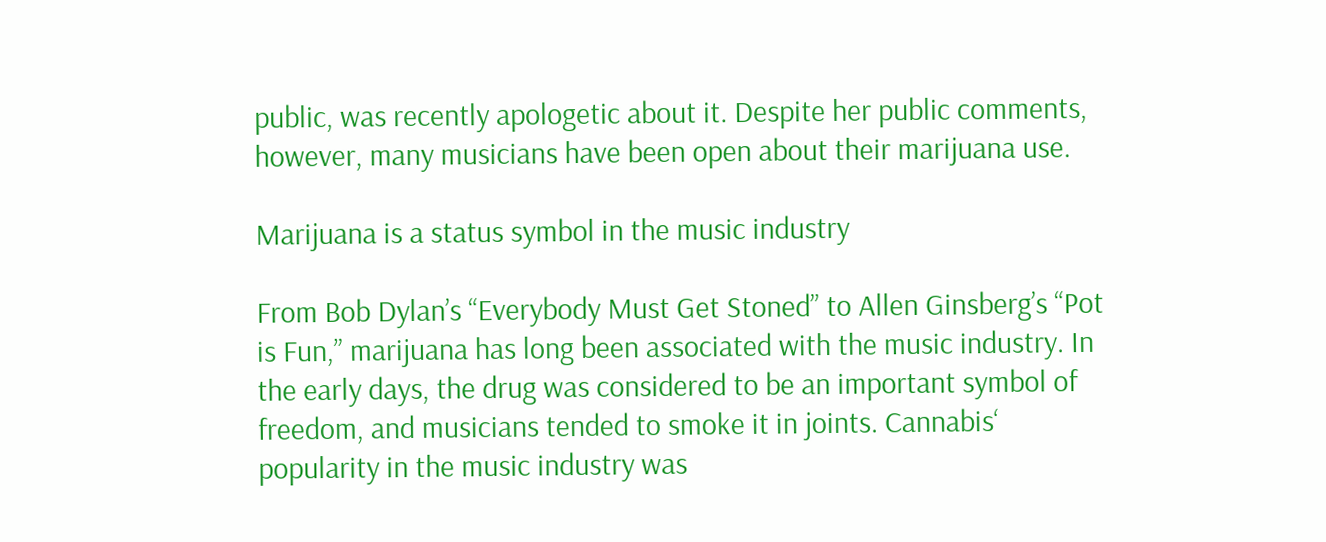public, was recently apologetic about it. Despite her public comments, however, many musicians have been open about their marijuana use.

Marijuana is a status symbol in the music industry

From Bob Dylan’s “Everybody Must Get Stoned” to Allen Ginsberg’s “Pot is Fun,” marijuana has long been associated with the music industry. In the early days, the drug was considered to be an important symbol of freedom, and musicians tended to smoke it in joints. Cannabis‘ popularity in the music industry was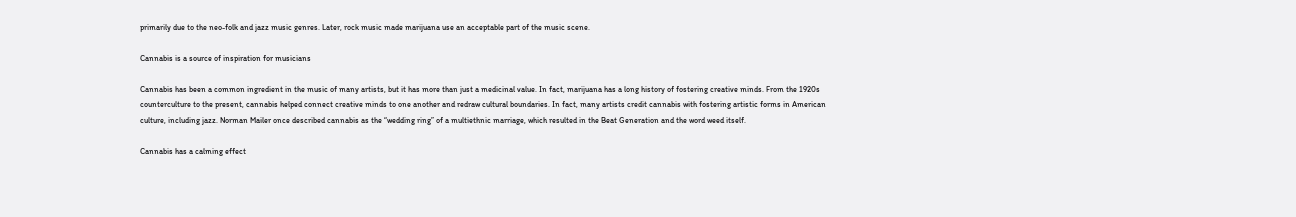primarily due to the neo-folk and jazz music genres. Later, rock music made marijuana use an acceptable part of the music scene.

Cannabis is a source of inspiration for musicians

Cannabis has been a common ingredient in the music of many artists, but it has more than just a medicinal value. In fact, marijuana has a long history of fostering creative minds. From the 1920s counterculture to the present, cannabis helped connect creative minds to one another and redraw cultural boundaries. In fact, many artists credit cannabis with fostering artistic forms in American culture, including jazz. Norman Mailer once described cannabis as the “wedding ring” of a multiethnic marriage, which resulted in the Beat Generation and the word weed itself.

Cannabis has a calming effect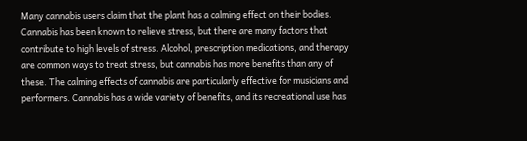Many cannabis users claim that the plant has a calming effect on their bodies. Cannabis has been known to relieve stress, but there are many factors that contribute to high levels of stress. Alcohol, prescription medications, and therapy are common ways to treat stress, but cannabis has more benefits than any of these. The calming effects of cannabis are particularly effective for musicians and performers. Cannabis has a wide variety of benefits, and its recreational use has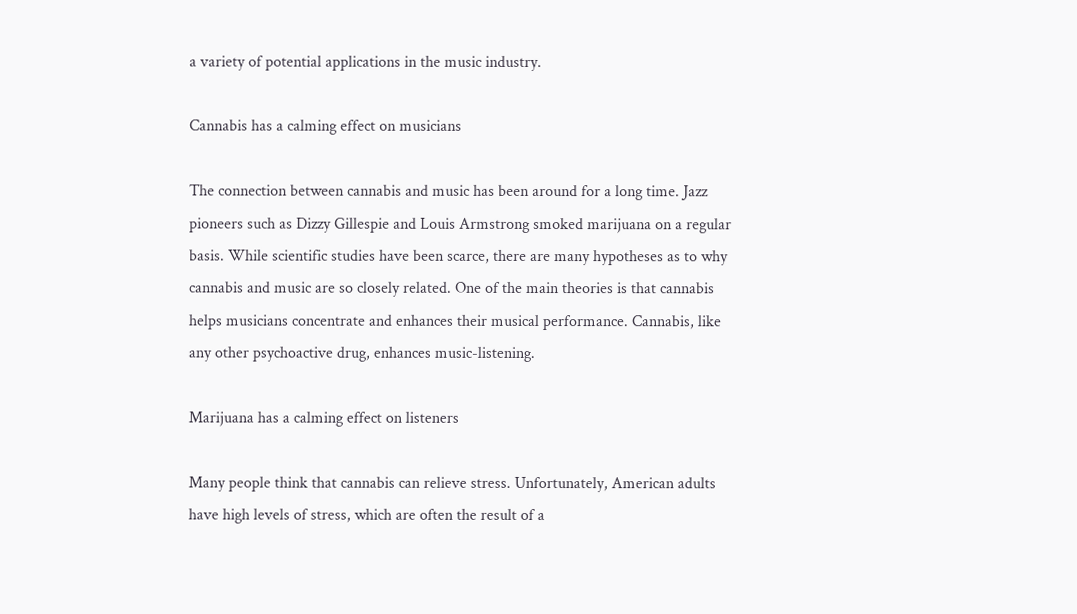a variety of potential applications in the music industry.

Cannabis has a calming effect on musicians

The connection between cannabis and music has been around for a long time. Jazz pioneers such as Dizzy Gillespie and Louis Armstrong smoked marijuana on a regular basis. While scientific studies have been scarce, there are many hypotheses as to why cannabis and music are so closely related. One of the main theories is that cannabis helps musicians concentrate and enhances their musical performance. Cannabis, like any other psychoactive drug, enhances music-listening.

Marijuana has a calming effect on listeners

Many people think that cannabis can relieve stress. Unfortunately, American adults have high levels of stress, which are often the result of a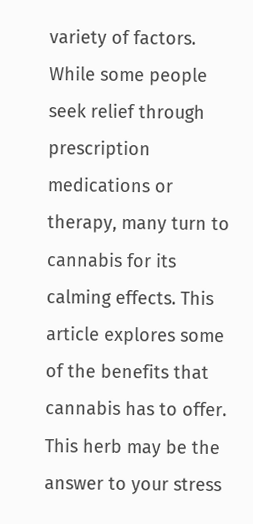variety of factors. While some people seek relief through prescription medications or therapy, many turn to cannabis for its calming effects. This article explores some of the benefits that cannabis has to offer. This herb may be the answer to your stress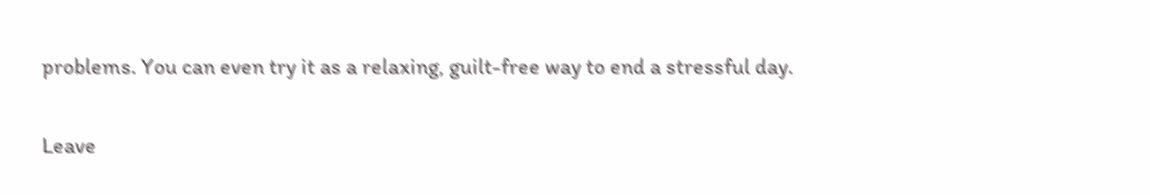problems. You can even try it as a relaxing, guilt-free way to end a stressful day.

Leave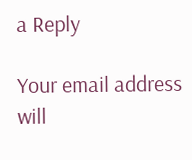a Reply

Your email address will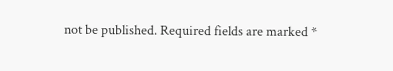not be published. Required fields are marked *